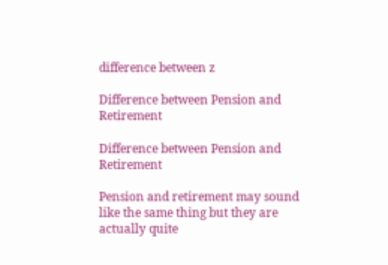difference between z

Difference between Pension and Retirement

Difference between Pension and Retirement

Pension and retirement may sound like the same thing but they are actually quite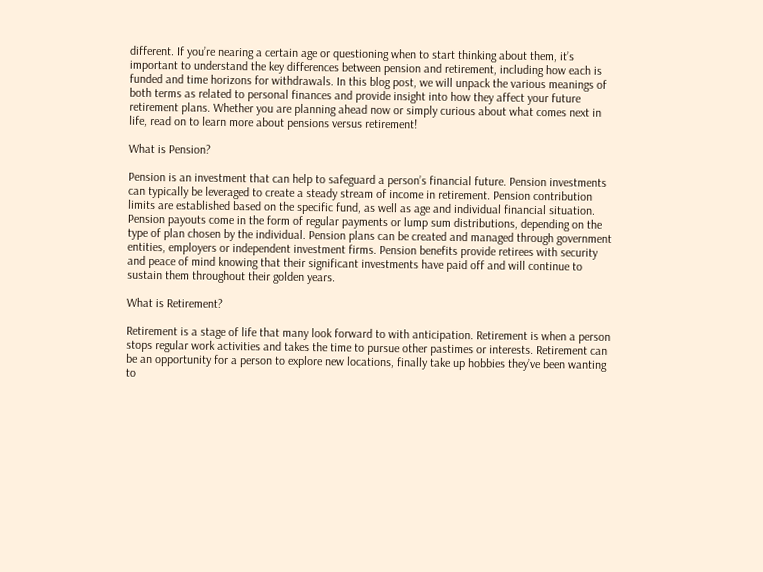different. If you’re nearing a certain age or questioning when to start thinking about them, it’s important to understand the key differences between pension and retirement, including how each is funded and time horizons for withdrawals. In this blog post, we will unpack the various meanings of both terms as related to personal finances and provide insight into how they affect your future retirement plans. Whether you are planning ahead now or simply curious about what comes next in life, read on to learn more about pensions versus retirement!

What is Pension?

Pension is an investment that can help to safeguard a person’s financial future. Pension investments can typically be leveraged to create a steady stream of income in retirement. Pension contribution limits are established based on the specific fund, as well as age and individual financial situation. Pension payouts come in the form of regular payments or lump sum distributions, depending on the type of plan chosen by the individual. Pension plans can be created and managed through government entities, employers or independent investment firms. Pension benefits provide retirees with security and peace of mind knowing that their significant investments have paid off and will continue to sustain them throughout their golden years.

What is Retirement?

Retirement is a stage of life that many look forward to with anticipation. Retirement is when a person stops regular work activities and takes the time to pursue other pastimes or interests. Retirement can be an opportunity for a person to explore new locations, finally take up hobbies they’ve been wanting to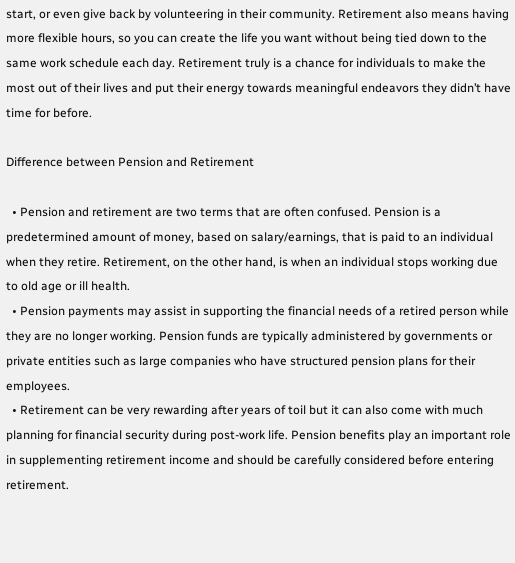start, or even give back by volunteering in their community. Retirement also means having more flexible hours, so you can create the life you want without being tied down to the same work schedule each day. Retirement truly is a chance for individuals to make the most out of their lives and put their energy towards meaningful endeavors they didn’t have time for before.

Difference between Pension and Retirement

  • Pension and retirement are two terms that are often confused. Pension is a predetermined amount of money, based on salary/earnings, that is paid to an individual when they retire. Retirement, on the other hand, is when an individual stops working due to old age or ill health.
  • Pension payments may assist in supporting the financial needs of a retired person while they are no longer working. Pension funds are typically administered by governments or private entities such as large companies who have structured pension plans for their employees.
  • Retirement can be very rewarding after years of toil but it can also come with much planning for financial security during post-work life. Pension benefits play an important role in supplementing retirement income and should be carefully considered before entering retirement.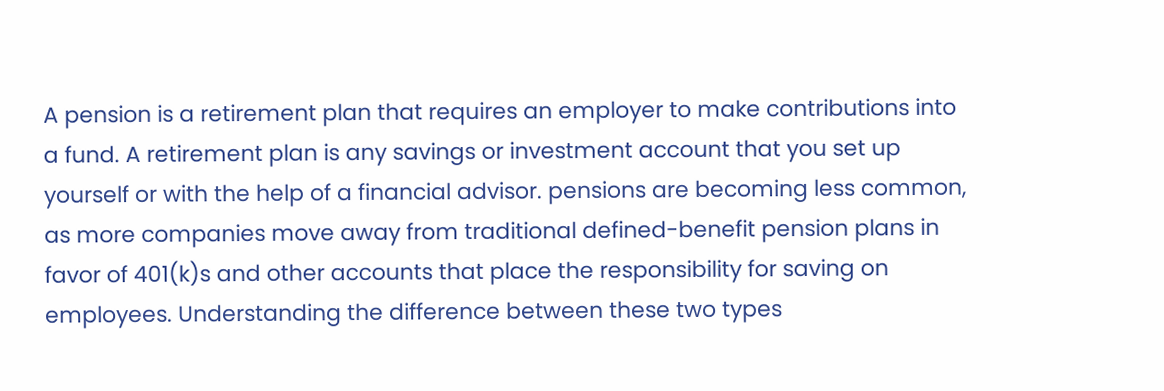A pension is a retirement plan that requires an employer to make contributions into a fund. A retirement plan is any savings or investment account that you set up yourself or with the help of a financial advisor. pensions are becoming less common, as more companies move away from traditional defined-benefit pension plans in favor of 401(k)s and other accounts that place the responsibility for saving on employees. Understanding the difference between these two types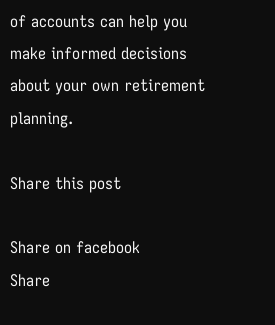of accounts can help you make informed decisions about your own retirement planning.

Share this post

Share on facebook
Share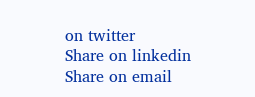on twitter
Share on linkedin
Share on email